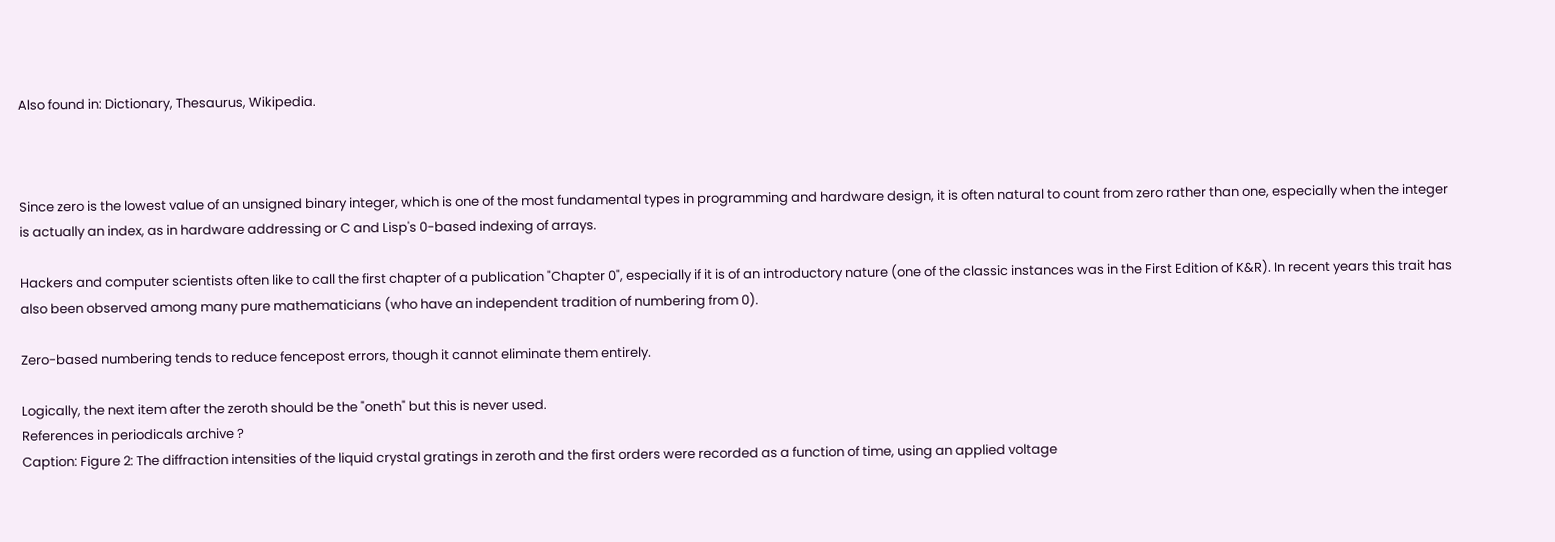Also found in: Dictionary, Thesaurus, Wikipedia.



Since zero is the lowest value of an unsigned binary integer, which is one of the most fundamental types in programming and hardware design, it is often natural to count from zero rather than one, especially when the integer is actually an index, as in hardware addressing or C and Lisp's 0-based indexing of arrays.

Hackers and computer scientists often like to call the first chapter of a publication "Chapter 0", especially if it is of an introductory nature (one of the classic instances was in the First Edition of K&R). In recent years this trait has also been observed among many pure mathematicians (who have an independent tradition of numbering from 0).

Zero-based numbering tends to reduce fencepost errors, though it cannot eliminate them entirely.

Logically, the next item after the zeroth should be the "oneth" but this is never used.
References in periodicals archive ?
Caption: Figure 2: The diffraction intensities of the liquid crystal gratings in zeroth and the first orders were recorded as a function of time, using an applied voltage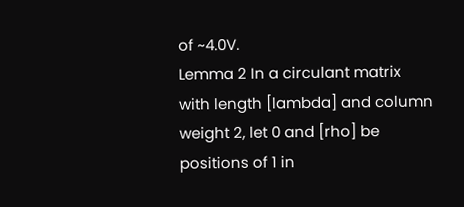of ~4.0V.
Lemma 2 In a circulant matrix with length [lambda] and column weight 2, let 0 and [rho] be positions of 1 in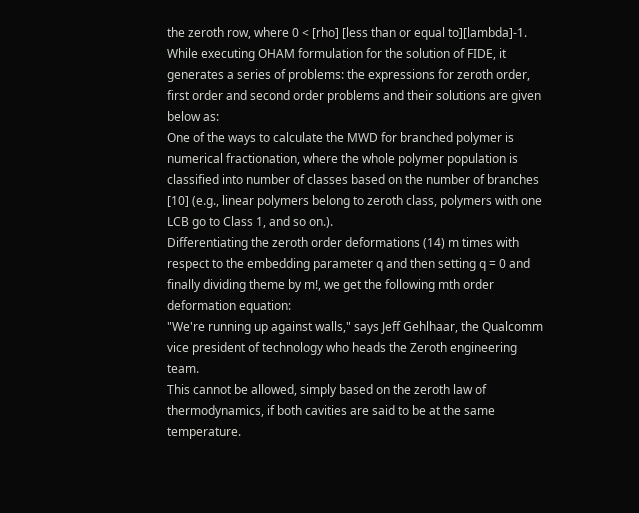the zeroth row, where 0 < [rho] [less than or equal to][lambda]-1.
While executing OHAM formulation for the solution of FIDE, it generates a series of problems: the expressions for zeroth order, first order and second order problems and their solutions are given below as:
One of the ways to calculate the MWD for branched polymer is numerical fractionation, where the whole polymer population is classified into number of classes based on the number of branches [10] (e.g., linear polymers belong to zeroth class, polymers with one LCB go to Class 1, and so on.).
Differentiating the zeroth order deformations (14) m times with respect to the embedding parameter q and then setting q = 0 and finally dividing theme by m!, we get the following mth order deformation equation:
"We're running up against walls," says Jeff Gehlhaar, the Qualcomm vice president of technology who heads the Zeroth engineering team.
This cannot be allowed, simply based on the zeroth law of thermodynamics, if both cavities are said to be at the same temperature.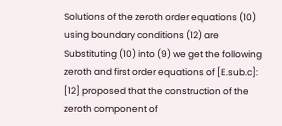Solutions of the zeroth order equations (10) using boundary conditions (12) are
Substituting (10) into (9) we get the following zeroth and first order equations of [E.sub.c]:
[12] proposed that the construction of the zeroth component of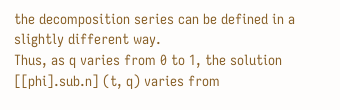the decomposition series can be defined in a slightly different way.
Thus, as q varies from 0 to 1, the solution [[phi].sub.n] (t, q) varies from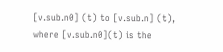[v.sub.n0] (t) to [v.sub.n] (t), where [v.sub.n0](t) is the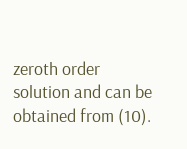zeroth order solution and can be obtained from (10).